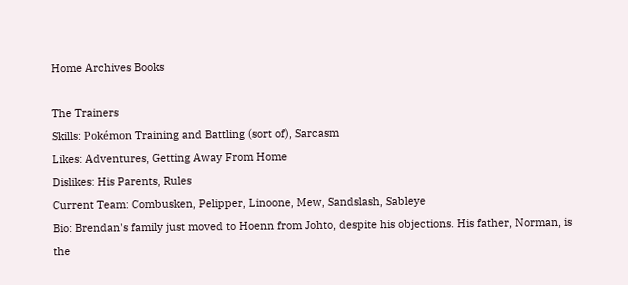Home Archives Books

The Trainers
Skills: Pokémon Training and Battling (sort of), Sarcasm
Likes: Adventures, Getting Away From Home
Dislikes: His Parents, Rules
Current Team: Combusken, Pelipper, Linoone, Mew, Sandslash, Sableye
Bio: Brendan's family just moved to Hoenn from Johto, despite his objections. His father, Norman, is the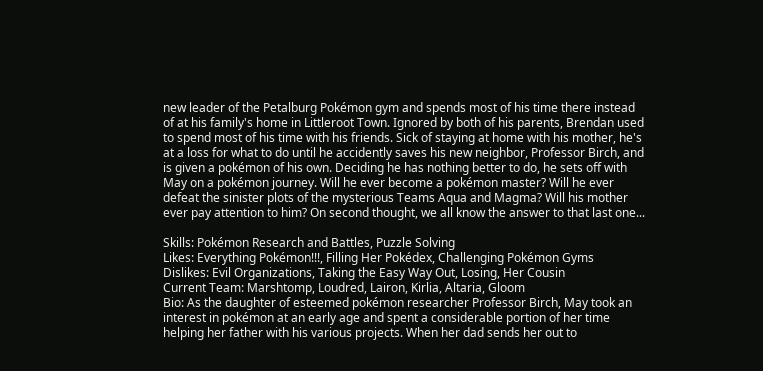new leader of the Petalburg Pokémon gym and spends most of his time there instead of at his family's home in Littleroot Town. Ignored by both of his parents, Brendan used to spend most of his time with his friends. Sick of staying at home with his mother, he's at a loss for what to do until he accidently saves his new neighbor, Professor Birch, and is given a pokémon of his own. Deciding he has nothing better to do, he sets off with May on a pokémon journey. Will he ever become a pokémon master? Will he ever defeat the sinister plots of the mysterious Teams Aqua and Magma? Will his mother ever pay attention to him? On second thought, we all know the answer to that last one...

Skills: Pokémon Research and Battles, Puzzle Solving
Likes: Everything Pokémon!!!, Filling Her Pokédex, Challenging Pokémon Gyms
Dislikes: Evil Organizations, Taking the Easy Way Out, Losing, Her Cousin
Current Team: Marshtomp, Loudred, Lairon, Kirlia, Altaria, Gloom
Bio: As the daughter of esteemed pokémon researcher Professor Birch, May took an interest in pokémon at an early age and spent a considerable portion of her time helping her father with his various projects. When her dad sends her out to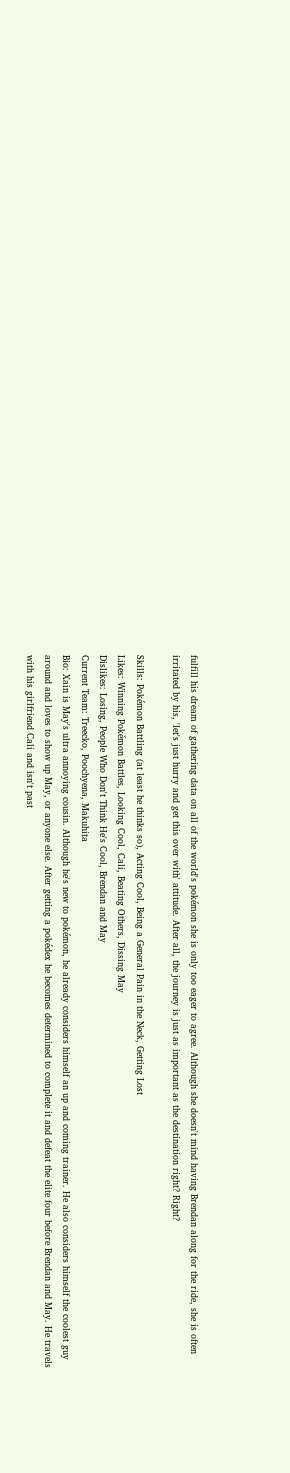fulfill his dream of gathering data on all of the world's pokémon she is only too eager to agree. Although she doesn't mind having Brendan along for the ride, she is often irritated by his, 'let's just hurry and get this over with' attitude. After all, the journey is just as important as the destination right? Right?

Skills: Pokémon Battling (at least he thinks so), Acting Cool, Being a General Pain in the Neck, Getting Lost
Likes: Winning Pokémon Battles, Looking Cool, Cali, Beating Others, Dissing May
Dislikes: Losing, People Who Don't Think He's Cool, Brendan and May
Current Team: Treecko, Poochyena, Makuhita
Bio: Xain is May's ultra annoying cousin. Although he's new to pokémon, he already considers himself an up and coming trainer. He also considers himself the coolest guy around and loves to show up May, or anyone else. After getting a pokédex he becomes determined to complete it and defeat the elite four before Brendan and May. He travels with his girlfriend Cali and isn't past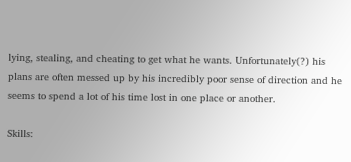lying, stealing, and cheating to get what he wants. Unfortunately(?) his plans are often messed up by his incredibly poor sense of direction and he seems to spend a lot of his time lost in one place or another.

Skills: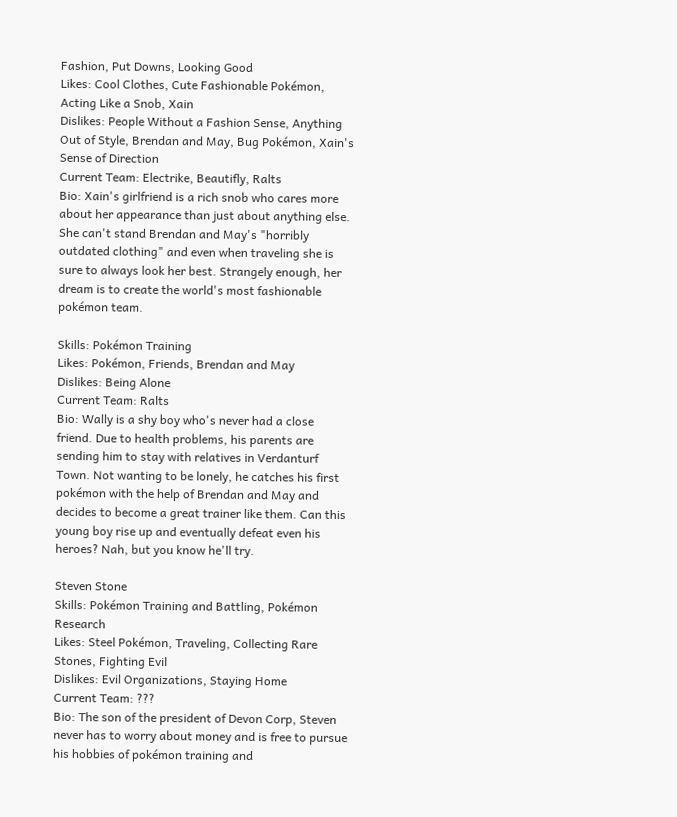Fashion, Put Downs, Looking Good
Likes: Cool Clothes, Cute Fashionable Pokémon, Acting Like a Snob, Xain
Dislikes: People Without a Fashion Sense, Anything Out of Style, Brendan and May, Bug Pokémon, Xain's Sense of Direction
Current Team: Electrike, Beautifly, Ralts
Bio: Xain's girlfriend is a rich snob who cares more about her appearance than just about anything else. She can't stand Brendan and May's "horribly outdated clothing" and even when traveling she is sure to always look her best. Strangely enough, her dream is to create the world's most fashionable pokémon team.

Skills: Pokémon Training
Likes: Pokémon, Friends, Brendan and May
Dislikes: Being Alone
Current Team: Ralts
Bio: Wally is a shy boy who's never had a close friend. Due to health problems, his parents are sending him to stay with relatives in Verdanturf Town. Not wanting to be lonely, he catches his first pokémon with the help of Brendan and May and decides to become a great trainer like them. Can this young boy rise up and eventually defeat even his heroes? Nah, but you know he'll try.

Steven Stone
Skills: Pokémon Training and Battling, Pokémon Research
Likes: Steel Pokémon, Traveling, Collecting Rare Stones, Fighting Evil
Dislikes: Evil Organizations, Staying Home
Current Team: ???
Bio: The son of the president of Devon Corp, Steven never has to worry about money and is free to pursue his hobbies of pokémon training and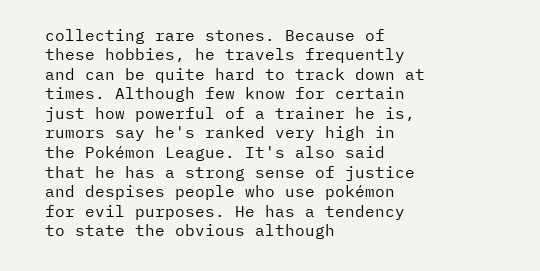collecting rare stones. Because of these hobbies, he travels frequently and can be quite hard to track down at times. Although few know for certain just how powerful of a trainer he is, rumors say he's ranked very high in the Pokémon League. It's also said that he has a strong sense of justice and despises people who use pokémon for evil purposes. He has a tendency to state the obvious although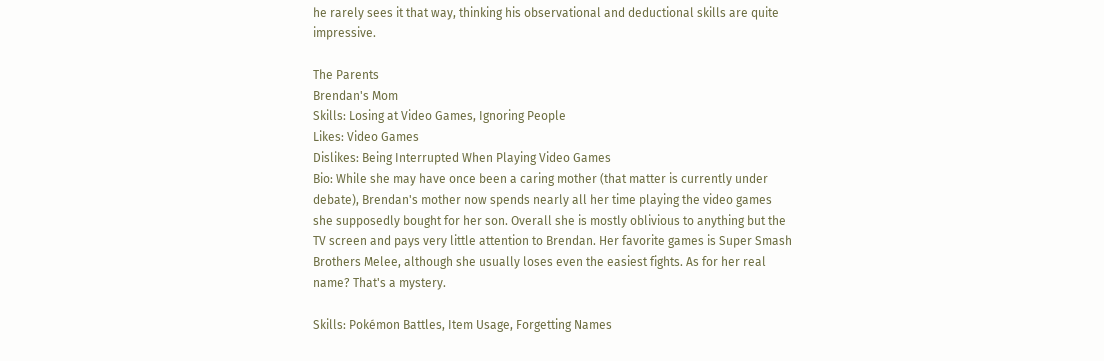he rarely sees it that way, thinking his observational and deductional skills are quite impressive.

The Parents
Brendan's Mom
Skills: Losing at Video Games, Ignoring People
Likes: Video Games
Dislikes: Being Interrupted When Playing Video Games
Bio: While she may have once been a caring mother (that matter is currently under debate), Brendan's mother now spends nearly all her time playing the video games she supposedly bought for her son. Overall she is mostly oblivious to anything but the TV screen and pays very little attention to Brendan. Her favorite games is Super Smash Brothers Melee, although she usually loses even the easiest fights. As for her real name? That's a mystery.

Skills: Pokémon Battles, Item Usage, Forgetting Names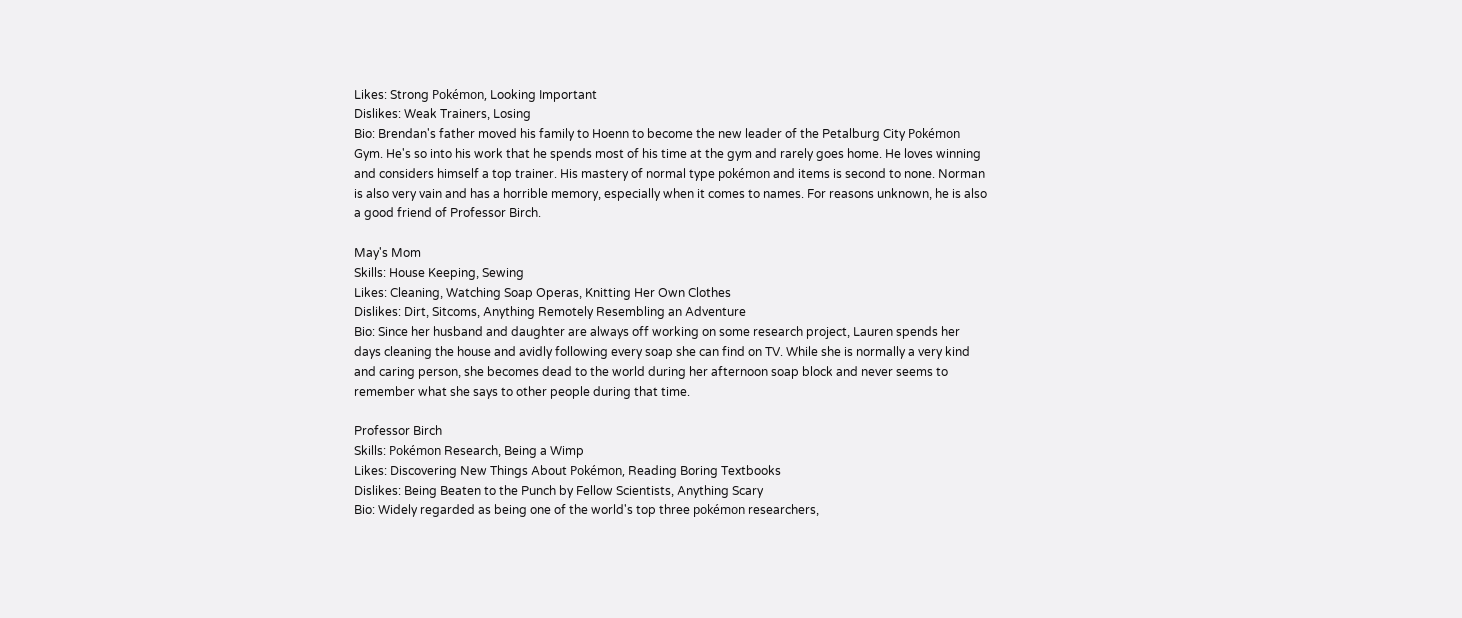Likes: Strong Pokémon, Looking Important
Dislikes: Weak Trainers, Losing
Bio: Brendan's father moved his family to Hoenn to become the new leader of the Petalburg City Pokémon Gym. He's so into his work that he spends most of his time at the gym and rarely goes home. He loves winning and considers himself a top trainer. His mastery of normal type pokémon and items is second to none. Norman is also very vain and has a horrible memory, especially when it comes to names. For reasons unknown, he is also a good friend of Professor Birch.

May's Mom
Skills: House Keeping, Sewing
Likes: Cleaning, Watching Soap Operas, Knitting Her Own Clothes
Dislikes: Dirt, Sitcoms, Anything Remotely Resembling an Adventure
Bio: Since her husband and daughter are always off working on some research project, Lauren spends her days cleaning the house and avidly following every soap she can find on TV. While she is normally a very kind and caring person, she becomes dead to the world during her afternoon soap block and never seems to remember what she says to other people during that time.

Professor Birch
Skills: Pokémon Research, Being a Wimp
Likes: Discovering New Things About Pokémon, Reading Boring Textbooks
Dislikes: Being Beaten to the Punch by Fellow Scientists, Anything Scary
Bio: Widely regarded as being one of the world's top three pokémon researchers,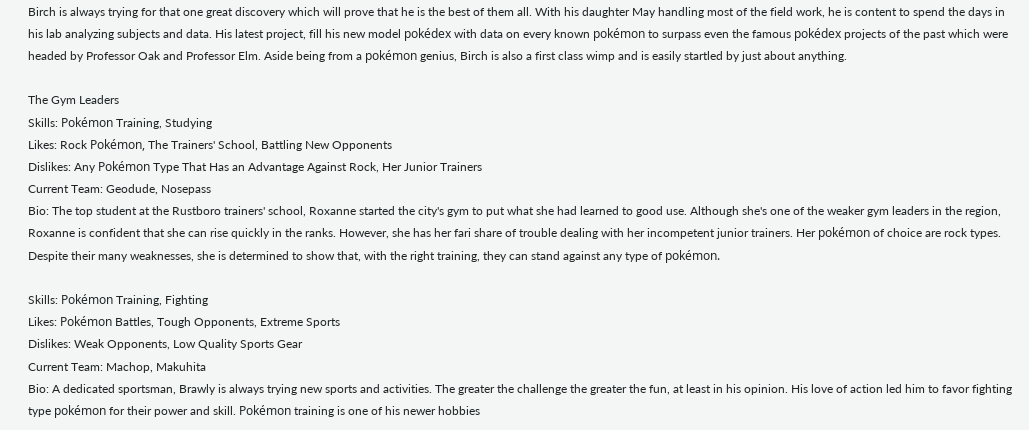Birch is always trying for that one great discovery which will prove that he is the best of them all. With his daughter May handling most of the field work, he is content to spend the days in his lab analyzing subjects and data. His latest project, fill his new model pokédex with data on every known pokémon to surpass even the famous pokédex projects of the past which were headed by Professor Oak and Professor Elm. Aside being from a pokémon genius, Birch is also a first class wimp and is easily startled by just about anything.

The Gym Leaders
Skills: Pokémon Training, Studying
Likes: Rock Pokémon, The Trainers' School, Battling New Opponents
Dislikes: Any Pokémon Type That Has an Advantage Against Rock, Her Junior Trainers
Current Team: Geodude, Nosepass
Bio: The top student at the Rustboro trainers' school, Roxanne started the city's gym to put what she had learned to good use. Although she's one of the weaker gym leaders in the region, Roxanne is confident that she can rise quickly in the ranks. However, she has her fari share of trouble dealing with her incompetent junior trainers. Her pokémon of choice are rock types. Despite their many weaknesses, she is determined to show that, with the right training, they can stand against any type of pokémon.

Skills: Pokémon Training, Fighting
Likes: Pokémon Battles, Tough Opponents, Extreme Sports
Dislikes: Weak Opponents, Low Quality Sports Gear
Current Team: Machop, Makuhita
Bio: A dedicated sportsman, Brawly is always trying new sports and activities. The greater the challenge the greater the fun, at least in his opinion. His love of action led him to favor fighting type pokémon for their power and skill. Pokémon training is one of his newer hobbies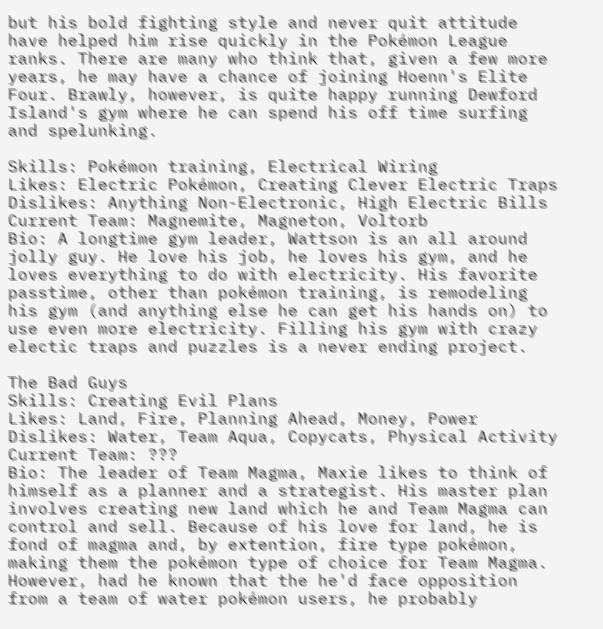but his bold fighting style and never quit attitude have helped him rise quickly in the Pokémon League ranks. There are many who think that, given a few more years, he may have a chance of joining Hoenn's Elite Four. Brawly, however, is quite happy running Dewford Island's gym where he can spend his off time surfing and spelunking.

Skills: Pokémon training, Electrical Wiring
Likes: Electric Pokémon, Creating Clever Electric Traps
Dislikes: Anything Non-Electronic, High Electric Bills
Current Team: Magnemite, Magneton, Voltorb
Bio: A longtime gym leader, Wattson is an all around jolly guy. He love his job, he loves his gym, and he loves everything to do with electricity. His favorite passtime, other than pokémon training, is remodeling his gym (and anything else he can get his hands on) to use even more electricity. Filling his gym with crazy electic traps and puzzles is a never ending project.

The Bad Guys
Skills: Creating Evil Plans
Likes: Land, Fire, Planning Ahead, Money, Power
Dislikes: Water, Team Aqua, Copycats, Physical Activity
Current Team: ???
Bio: The leader of Team Magma, Maxie likes to think of himself as a planner and a strategist. His master plan involves creating new land which he and Team Magma can control and sell. Because of his love for land, he is fond of magma and, by extention, fire type pokémon, making them the pokémon type of choice for Team Magma. However, had he known that the he'd face opposition from a team of water pokémon users, he probably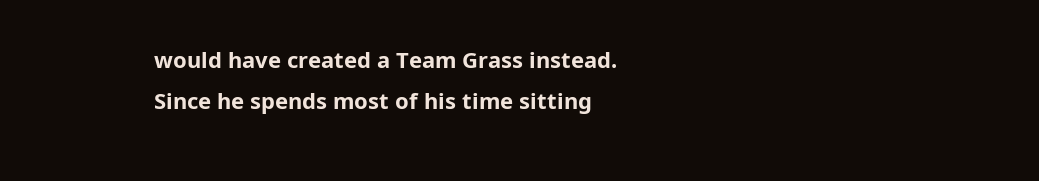would have created a Team Grass instead. Since he spends most of his time sitting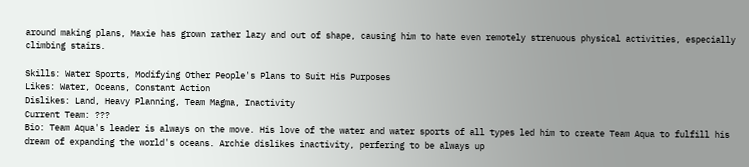around making plans, Maxie has grown rather lazy and out of shape, causing him to hate even remotely strenuous physical activities, especially climbing stairs.

Skills: Water Sports, Modifying Other People's Plans to Suit His Purposes
Likes: Water, Oceans, Constant Action
Dislikes: Land, Heavy Planning, Team Magma, Inactivity
Current Team: ???
Bio: Team Aqua's leader is always on the move. His love of the water and water sports of all types led him to create Team Aqua to fulfill his dream of expanding the world's oceans. Archie dislikes inactivity, perfering to be always up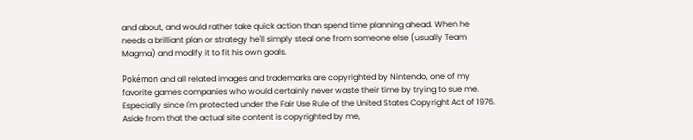and about, and would rather take quick action than spend time planning ahead. When he needs a brilliant plan or strategy he'll simply steal one from someone else (usually Team Magma) and modify it to fit his own goals.

Pokémon and all related images and trademarks are copyrighted by Nintendo, one of my favorite games companies who would certainly never waste their time by trying to sue me. Especially since I'm protected under the Fair Use Rule of the United States Copyright Act of 1976. Aside from that the actual site content is copyrighted by me,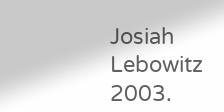Josiah Lebowitz 2003.